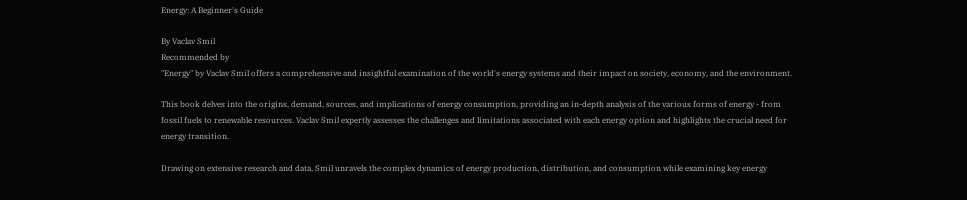Energy: A Beginner's Guide

By Vaclav Smil
Recommended by
"Energy" by Vaclav Smil offers a comprehensive and insightful examination of the world's energy systems and their impact on society, economy, and the environment.

This book delves into the origins, demand, sources, and implications of energy consumption, providing an in-depth analysis of the various forms of energy - from fossil fuels to renewable resources. Vaclav Smil expertly assesses the challenges and limitations associated with each energy option and highlights the crucial need for energy transition.

Drawing on extensive research and data, Smil unravels the complex dynamics of energy production, distribution, and consumption while examining key energy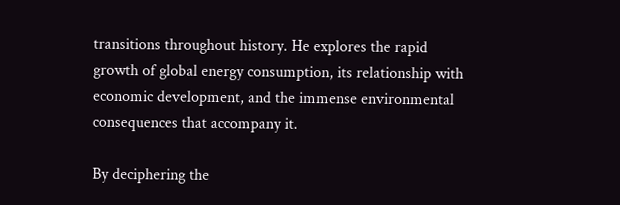transitions throughout history. He explores the rapid growth of global energy consumption, its relationship with economic development, and the immense environmental consequences that accompany it.

By deciphering the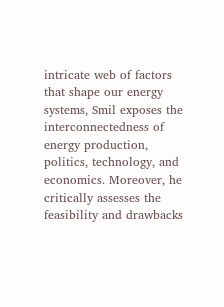intricate web of factors that shape our energy systems, Smil exposes the interconnectedness of energy production, politics, technology, and economics. Moreover, he critically assesses the feasibility and drawbacks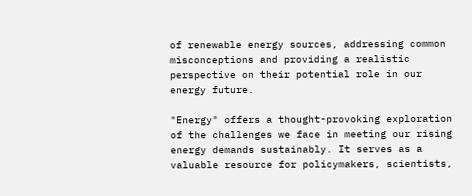of renewable energy sources, addressing common misconceptions and providing a realistic perspective on their potential role in our energy future.

"Energy" offers a thought-provoking exploration of the challenges we face in meeting our rising energy demands sustainably. It serves as a valuable resource for policymakers, scientists,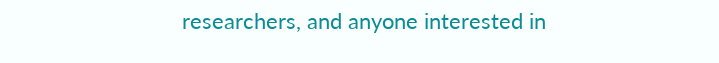researchers, and anyone interested in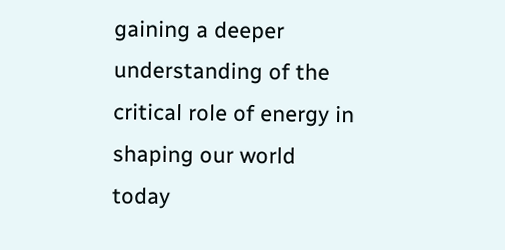gaining a deeper understanding of the critical role of energy in shaping our world today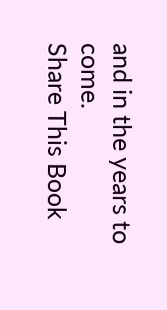and in the years to come.
Share This Book